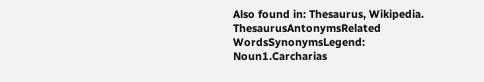Also found in: Thesaurus, Wikipedia.
ThesaurusAntonymsRelated WordsSynonymsLegend:
Noun1.Carcharias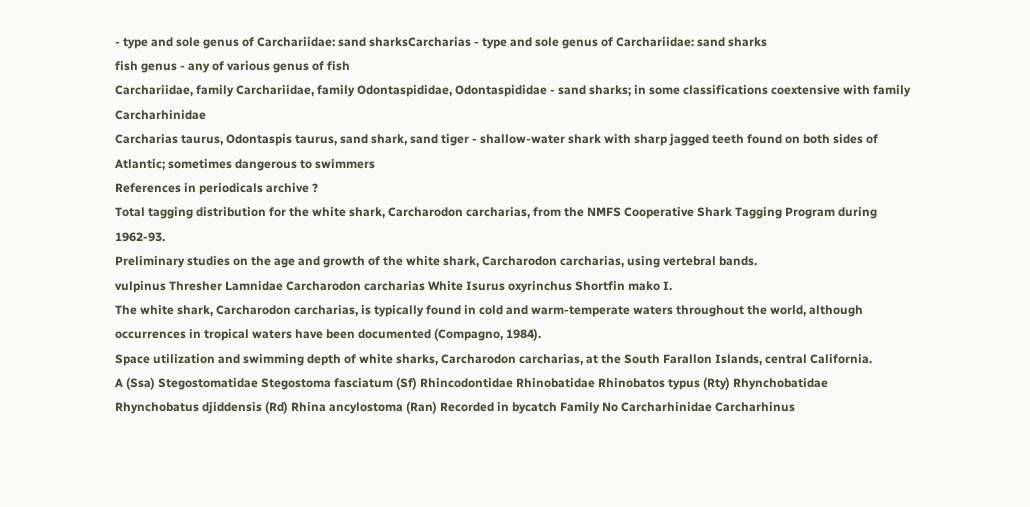- type and sole genus of Carchariidae: sand sharksCarcharias - type and sole genus of Carchariidae: sand sharks
fish genus - any of various genus of fish
Carchariidae, family Carchariidae, family Odontaspididae, Odontaspididae - sand sharks; in some classifications coextensive with family Carcharhinidae
Carcharias taurus, Odontaspis taurus, sand shark, sand tiger - shallow-water shark with sharp jagged teeth found on both sides of Atlantic; sometimes dangerous to swimmers
References in periodicals archive ?
Total tagging distribution for the white shark, Carcharodon carcharias, from the NMFS Cooperative Shark Tagging Program during 1962-93.
Preliminary studies on the age and growth of the white shark, Carcharodon carcharias, using vertebral bands.
vulpinus Thresher Lamnidae Carcharodon carcharias White Isurus oxyrinchus Shortfin mako I.
The white shark, Carcharodon carcharias, is typically found in cold and warm-temperate waters throughout the world, although occurrences in tropical waters have been documented (Compagno, 1984).
Space utilization and swimming depth of white sharks, Carcharodon carcharias, at the South Farallon Islands, central California.
A (Ssa) Stegostomatidae Stegostoma fasciatum (Sf) Rhincodontidae Rhinobatidae Rhinobatos typus (Rty) Rhynchobatidae Rhynchobatus djiddensis (Rd) Rhina ancylostoma (Ran) Recorded in bycatch Family No Carcharhinidae Carcharhinus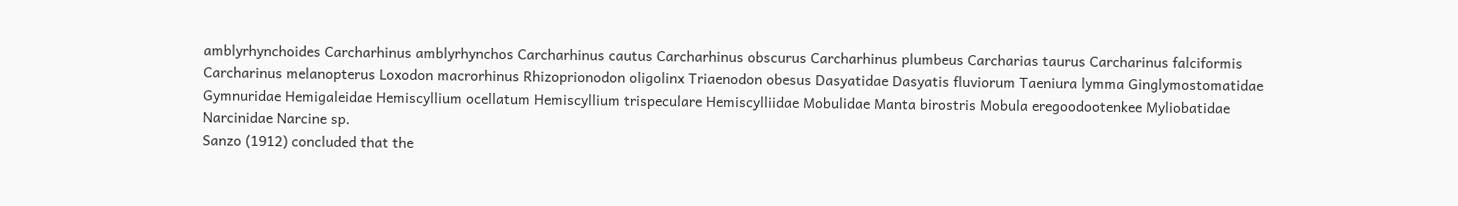amblyrhynchoides Carcharhinus amblyrhynchos Carcharhinus cautus Carcharhinus obscurus Carcharhinus plumbeus Carcharias taurus Carcharinus falciformis Carcharinus melanopterus Loxodon macrorhinus Rhizoprionodon oligolinx Triaenodon obesus Dasyatidae Dasyatis fluviorum Taeniura lymma Ginglymostomatidae Gymnuridae Hemigaleidae Hemiscyllium ocellatum Hemiscyllium trispeculare Hemiscylliidae Mobulidae Manta birostris Mobula eregoodootenkee Myliobatidae Narcinidae Narcine sp.
Sanzo (1912) concluded that the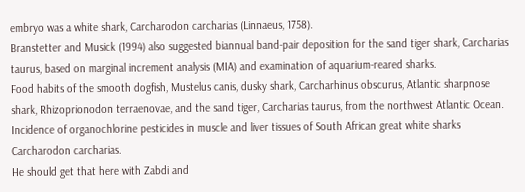embryo was a white shark, Carcharodon carcharias (Linnaeus, 1758).
Branstetter and Musick (1994) also suggested biannual band-pair deposition for the sand tiger shark, Carcharias taurus, based on marginal increment analysis (MIA) and examination of aquarium-reared sharks.
Food habits of the smooth dogfish, Mustelus canis, dusky shark, Carcharhinus obscurus, Atlantic sharpnose shark, Rhizoprionodon terraenovae, and the sand tiger, Carcharias taurus, from the northwest Atlantic Ocean.
Incidence of organochlorine pesticides in muscle and liver tissues of South African great white sharks Carcharodon carcharias.
He should get that here with Zabdi and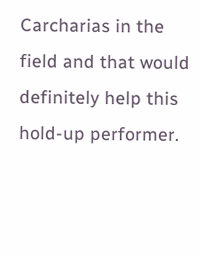Carcharias in the field and that would definitely help this hold-up performer.